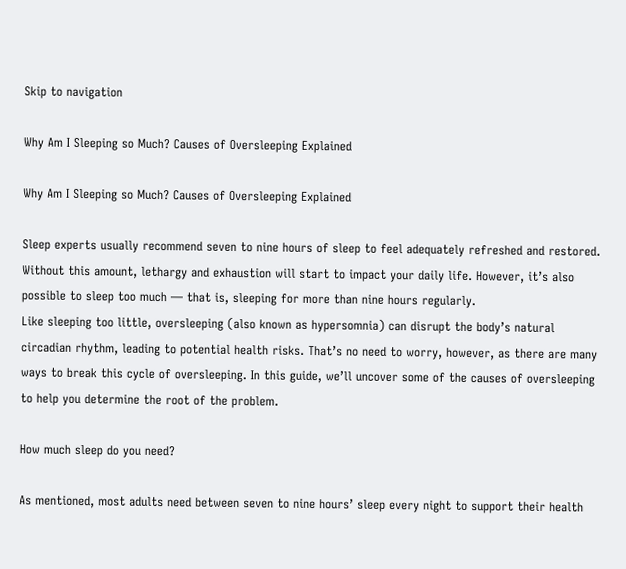Skip to navigation

Why Am I Sleeping so Much? Causes of Oversleeping Explained

Why Am I Sleeping so Much? Causes of Oversleeping Explained

Sleep experts usually recommend seven to nine hours of sleep to feel adequately refreshed and restored. Without this amount, lethargy and exhaustion will start to impact your daily life. However, it’s also possible to sleep too much — that is, sleeping for more than nine hours regularly.
Like sleeping too little, oversleeping (also known as hypersomnia) can disrupt the body’s natural circadian rhythm, leading to potential health risks. That’s no need to worry, however, as there are many ways to break this cycle of oversleeping. In this guide, we’ll uncover some of the causes of oversleeping to help you determine the root of the problem.

How much sleep do you need?

As mentioned, most adults need between seven to nine hours’ sleep every night to support their health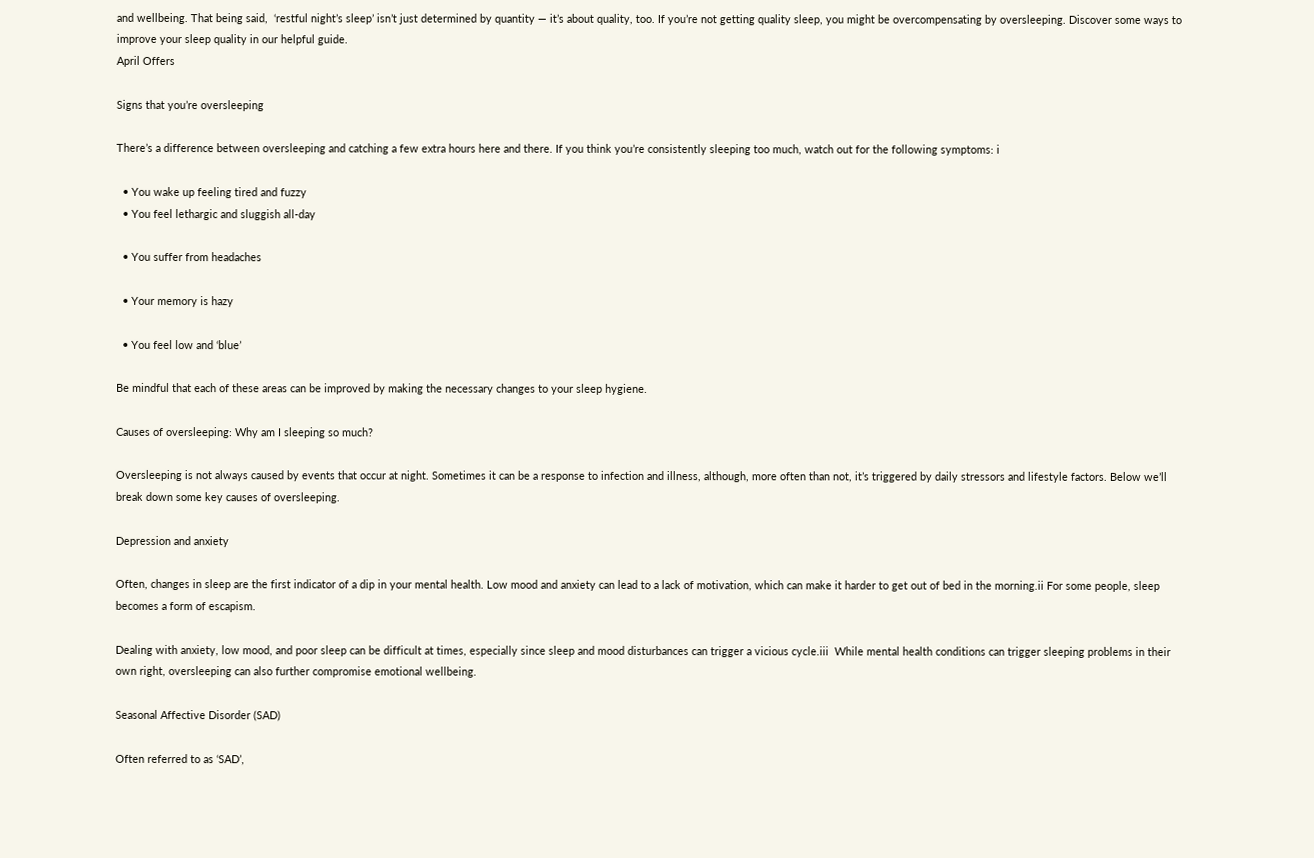and wellbeing. That being said,  ‘restful night’s sleep’ isn’t just determined by quantity — it’s about quality, too. If you’re not getting quality sleep, you might be overcompensating by oversleeping. Discover some ways to improve your sleep quality in our helpful guide.
April Offers

Signs that you’re oversleeping

There’s a difference between oversleeping and catching a few extra hours here and there. If you think you’re consistently sleeping too much, watch out for the following symptoms: i

  • You wake up feeling tired and fuzzy
  • You feel lethargic and sluggish all-day

  • You suffer from headaches

  • Your memory is hazy

  • You feel low and ‘blue’

Be mindful that each of these areas can be improved by making the necessary changes to your sleep hygiene.

Causes of oversleeping: Why am I sleeping so much?

Oversleeping is not always caused by events that occur at night. Sometimes it can be a response to infection and illness, although, more often than not, it’s triggered by daily stressors and lifestyle factors. Below we’ll break down some key causes of oversleeping.

Depression and anxiety

Often, changes in sleep are the first indicator of a dip in your mental health. Low mood and anxiety can lead to a lack of motivation, which can make it harder to get out of bed in the morning.ii For some people, sleep becomes a form of escapism.

Dealing with anxiety, low mood, and poor sleep can be difficult at times, especially since sleep and mood disturbances can trigger a vicious cycle.iii  While mental health conditions can trigger sleeping problems in their own right, oversleeping can also further compromise emotional wellbeing.

Seasonal Affective Disorder (SAD)

Often referred to as ‘SAD’,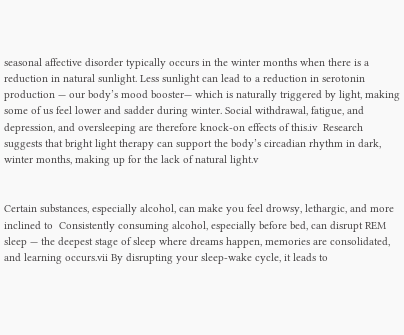seasonal affective disorder typically occurs in the winter months when there is a reduction in natural sunlight. Less sunlight can lead to a reduction in serotonin production — our body’s mood booster— which is naturally triggered by light, making some of us feel lower and sadder during winter. Social withdrawal, fatigue, and depression, and oversleeping are therefore knock-on effects of this.iv  Research suggests that bright light therapy can support the body’s circadian rhythm in dark, winter months, making up for the lack of natural light.v


Certain substances, especially alcohol, can make you feel drowsy, lethargic, and more inclined to  Consistently consuming alcohol, especially before bed, can disrupt REM sleep — the deepest stage of sleep where dreams happen, memories are consolidated, and learning occurs.vii By disrupting your sleep-wake cycle, it leads to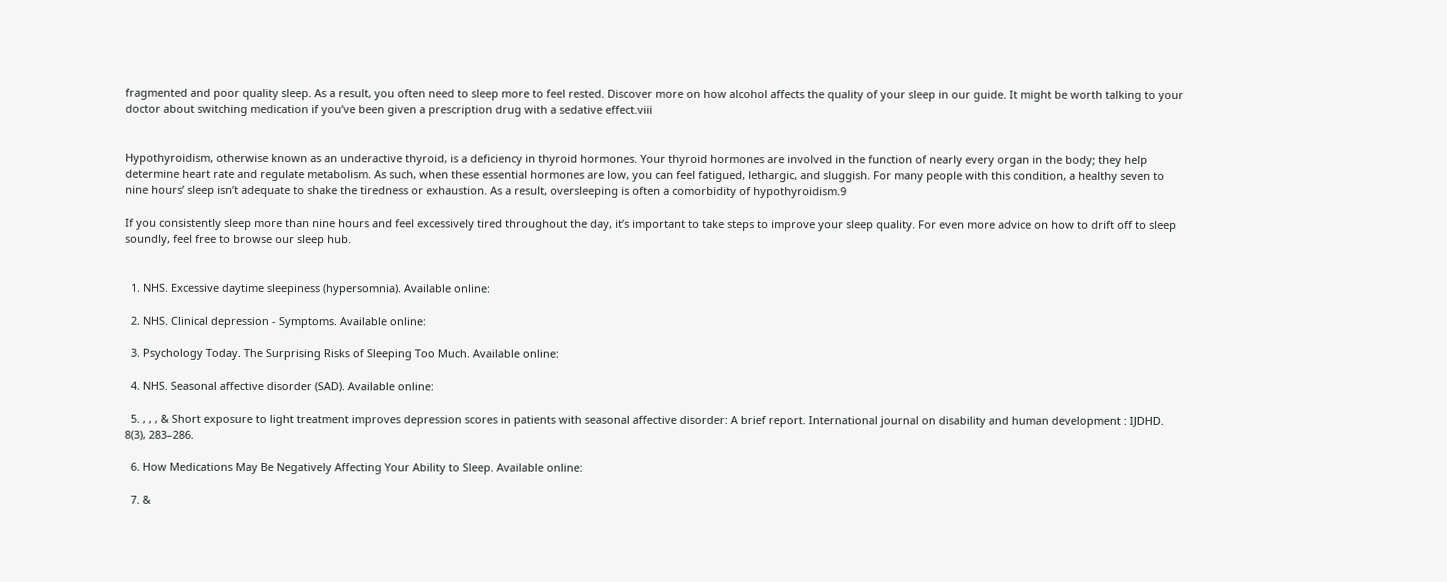fragmented and poor quality sleep. As a result, you often need to sleep more to feel rested. Discover more on how alcohol affects the quality of your sleep in our guide. It might be worth talking to your doctor about switching medication if you’ve been given a prescription drug with a sedative effect.viii


Hypothyroidism, otherwise known as an underactive thyroid, is a deficiency in thyroid hormones. Your thyroid hormones are involved in the function of nearly every organ in the body; they help determine heart rate and regulate metabolism. As such, when these essential hormones are low, you can feel fatigued, lethargic, and sluggish. For many people with this condition, a healthy seven to nine hours’ sleep isn’t adequate to shake the tiredness or exhaustion. As a result, oversleeping is often a comorbidity of hypothyroidism.9

If you consistently sleep more than nine hours and feel excessively tired throughout the day, it’s important to take steps to improve your sleep quality. For even more advice on how to drift off to sleep soundly, feel free to browse our sleep hub.


  1. NHS. Excessive daytime sleepiness (hypersomnia). Available online:

  2. NHS. Clinical depression - Symptoms. Available online:

  3. Psychology Today. The Surprising Risks of Sleeping Too Much. Available online:

  4. NHS. Seasonal affective disorder (SAD). Available online:

  5. , , , & Short exposure to light treatment improves depression scores in patients with seasonal affective disorder: A brief report. International journal on disability and human development : IJDHD. 8(3), 283–286.

  6. How Medications May Be Negatively Affecting Your Ability to Sleep. Available online:

  7. &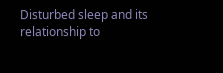Disturbed sleep and its relationship to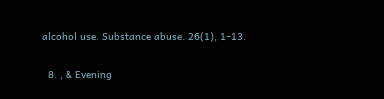alcohol use. Substance abuse. 26(1), 1–13.

  8. , & Evening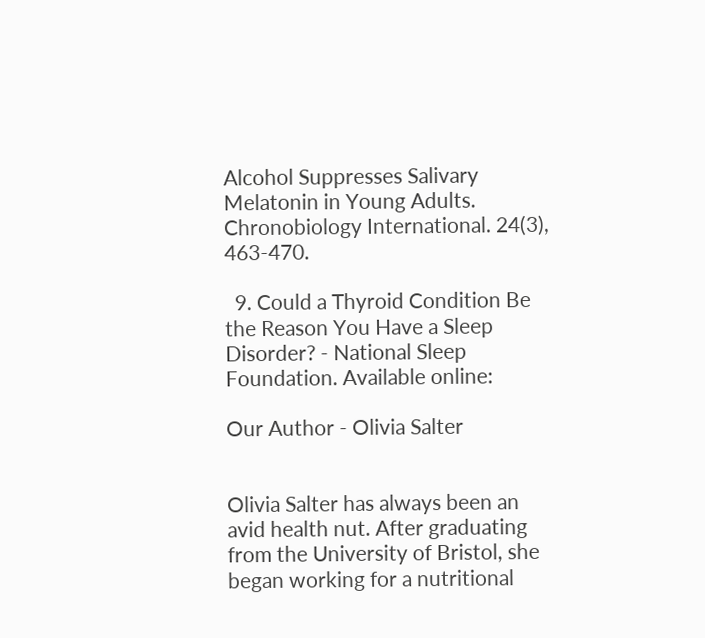Alcohol Suppresses Salivary Melatonin in Young Adults. Chronobiology International. 24(3), 463-470.

  9. Could a Thyroid Condition Be the Reason You Have a Sleep Disorder? - National Sleep Foundation. Available online:

Our Author - Olivia Salter


Olivia Salter has always been an avid health nut. After graduating from the University of Bristol, she began working for a nutritional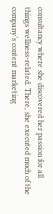consultancy where she discovered her passion for all things wellness-related. There, she executed much of the company’s content marketing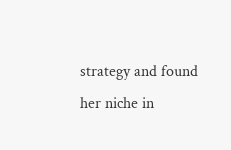strategy and found her niche in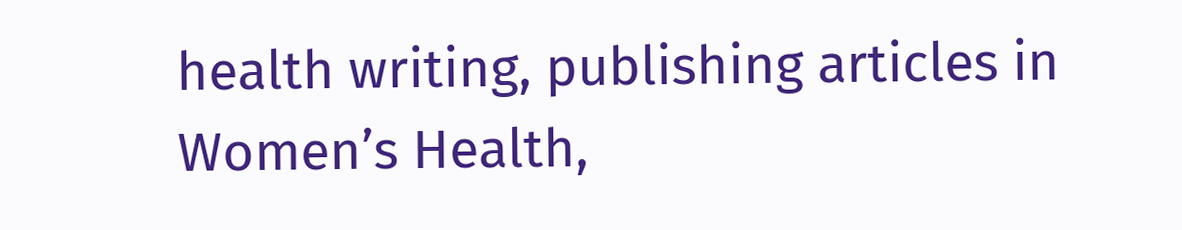health writing, publishing articles in Women’s Health,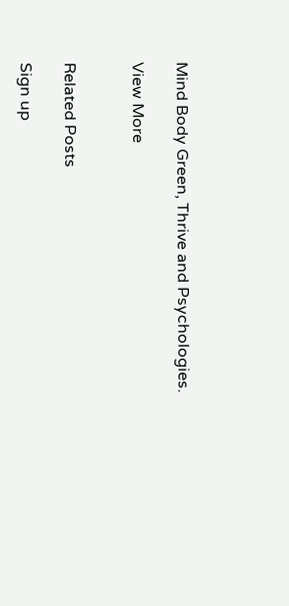Mind Body Green, Thrive and Psychologies.

View More


Related Posts

Sign up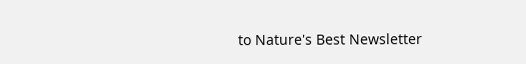to Nature's Best Newsletter